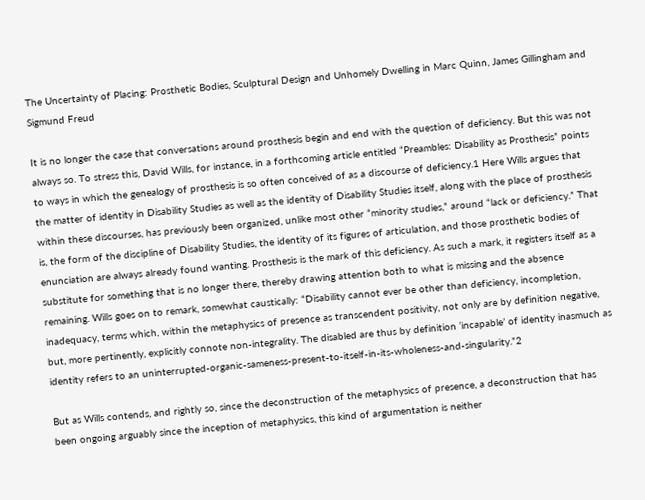The Uncertainty of Placing: Prosthetic Bodies, Sculptural Design and Unhomely Dwelling in Marc Quinn, James Gillingham and Sigmund Freud

It is no longer the case that conversations around prosthesis begin and end with the question of deficiency. But this was not always so. To stress this, David Wills, for instance, in a forthcoming article entitled “Preambles: Disability as Prosthesis” points to ways in which the genealogy of prosthesis is so often conceived of as a discourse of deficiency.1 Here Wills argues that the matter of identity in Disability Studies as well as the identity of Disability Studies itself, along with the place of prosthesis within these discourses, has previously been organized, unlike most other “minority studies,” around “lack or deficiency.” That is, the form of the discipline of Disability Studies, the identity of its figures of articulation, and those prosthetic bodies of enunciation are always already found wanting. Prosthesis is the mark of this deficiency. As such a mark, it registers itself as a substitute for something that is no longer there, thereby drawing attention both to what is missing and the absence remaining. Wills goes on to remark, somewhat caustically: “Disability cannot ever be other than deficiency, incompletion, inadequacy, terms which, within the metaphysics of presence as transcendent positivity, not only are by definition negative, but, more pertinently, explicitly connote non-integrality. The disabled are thus by definition ‘incapable’ of identity inasmuch as identity refers to an uninterrupted-organic-sameness-present-to-itself-in-its-wholeness-and-singularity.”2

But as Wills contends, and rightly so, since the deconstruction of the metaphysics of presence, a deconstruction that has been ongoing arguably since the inception of metaphysics, this kind of argumentation is neither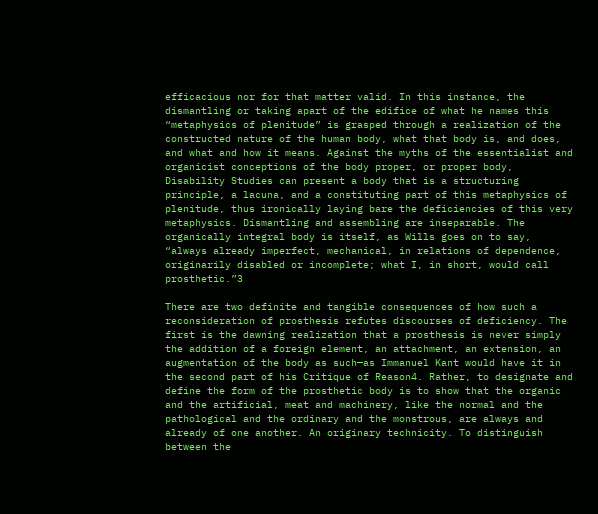efficacious nor for that matter valid. In this instance, the dismantling or taking apart of the edifice of what he names this “metaphysics of plenitude” is grasped through a realization of the constructed nature of the human body, what that body is, and does, and what and how it means. Against the myths of the essentialist and organicist conceptions of the body proper, or proper body, Disability Studies can present a body that is a structuring principle, a lacuna, and a constituting part of this metaphysics of plenitude, thus ironically laying bare the deficiencies of this very metaphysics. Dismantling and assembling are inseparable. The organically integral body is itself, as Wills goes on to say, “always already imperfect, mechanical, in relations of dependence, originarily disabled or incomplete; what I, in short, would call prosthetic.”3

There are two definite and tangible consequences of how such a reconsideration of prosthesis refutes discourses of deficiency. The first is the dawning realization that a prosthesis is never simply the addition of a foreign element, an attachment, an extension, an augmentation of the body as such—as Immanuel Kant would have it in the second part of his Critique of Reason4. Rather, to designate and define the form of the prosthetic body is to show that the organic and the artificial, meat and machinery, like the normal and the pathological and the ordinary and the monstrous, are always and already of one another. An originary technicity. To distinguish between the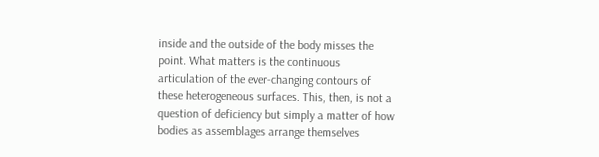inside and the outside of the body misses the point. What matters is the continuous articulation of the ever-changing contours of these heterogeneous surfaces. This, then, is not a question of deficiency but simply a matter of how bodies as assemblages arrange themselves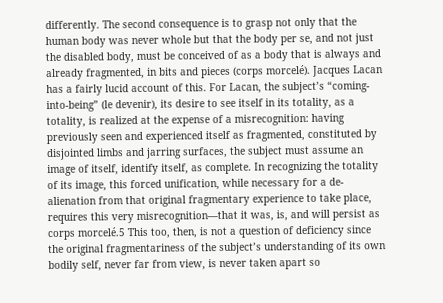differently. The second consequence is to grasp not only that the human body was never whole but that the body per se, and not just the disabled body, must be conceived of as a body that is always and already fragmented, in bits and pieces (corps morcelé). Jacques Lacan has a fairly lucid account of this. For Lacan, the subject’s “coming-into-being” (le devenir), its desire to see itself in its totality, as a totality, is realized at the expense of a misrecognition: having previously seen and experienced itself as fragmented, constituted by disjointed limbs and jarring surfaces, the subject must assume an image of itself, identify itself, as complete. In recognizing the totality of its image, this forced unification, while necessary for a de-alienation from that original fragmentary experience to take place, requires this very misrecognition—that it was, is, and will persist as corps morcelé.5 This too, then, is not a question of deficiency since the original fragmentariness of the subject’s understanding of its own bodily self, never far from view, is never taken apart so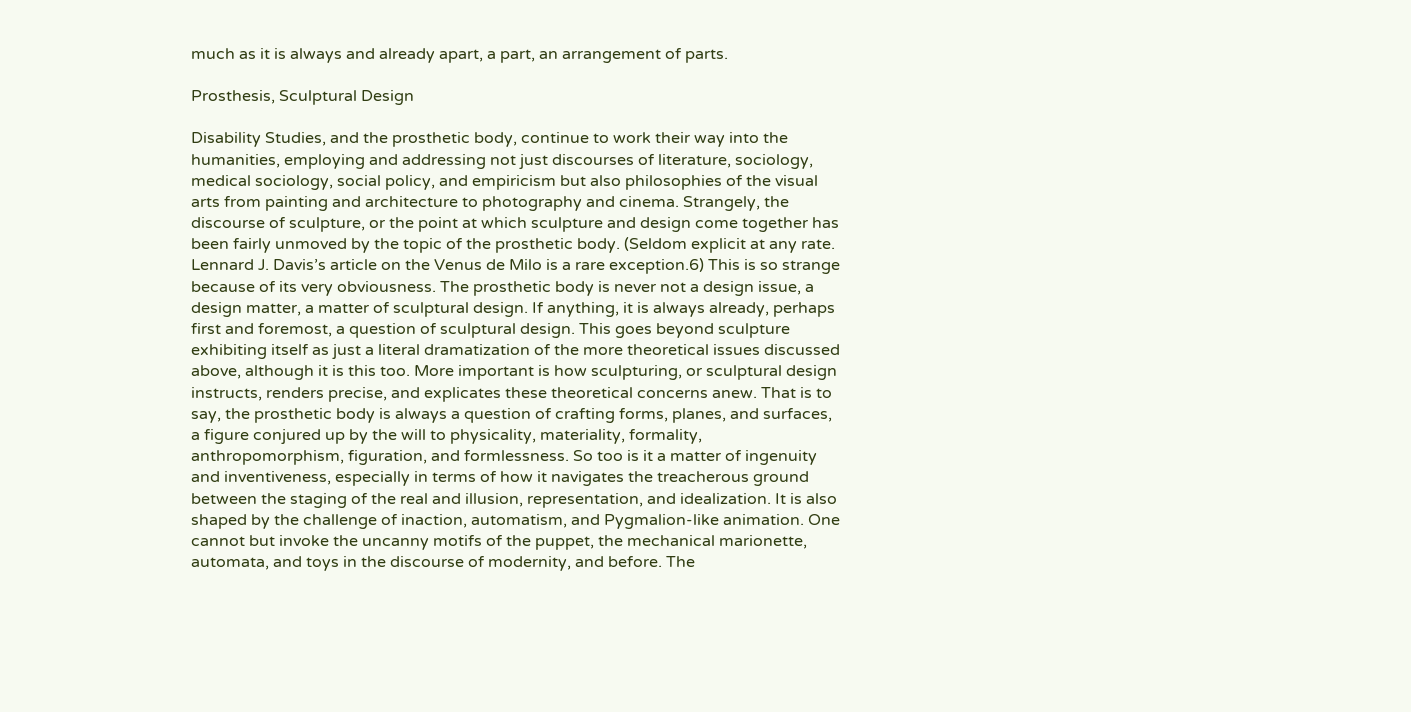much as it is always and already apart, a part, an arrangement of parts.

Prosthesis, Sculptural Design

Disability Studies, and the prosthetic body, continue to work their way into the humanities, employing and addressing not just discourses of literature, sociology, medical sociology, social policy, and empiricism but also philosophies of the visual arts from painting and architecture to photography and cinema. Strangely, the discourse of sculpture, or the point at which sculpture and design come together has been fairly unmoved by the topic of the prosthetic body. (Seldom explicit at any rate. Lennard J. Davis’s article on the Venus de Milo is a rare exception.6) This is so strange because of its very obviousness. The prosthetic body is never not a design issue, a design matter, a matter of sculptural design. If anything, it is always already, perhaps first and foremost, a question of sculptural design. This goes beyond sculpture exhibiting itself as just a literal dramatization of the more theoretical issues discussed above, although it is this too. More important is how sculpturing, or sculptural design instructs, renders precise, and explicates these theoretical concerns anew. That is to say, the prosthetic body is always a question of crafting forms, planes, and surfaces, a figure conjured up by the will to physicality, materiality, formality, anthropomorphism, figuration, and formlessness. So too is it a matter of ingenuity and inventiveness, especially in terms of how it navigates the treacherous ground between the staging of the real and illusion, representation, and idealization. It is also shaped by the challenge of inaction, automatism, and Pygmalion-like animation. One cannot but invoke the uncanny motifs of the puppet, the mechanical marionette, automata, and toys in the discourse of modernity, and before. The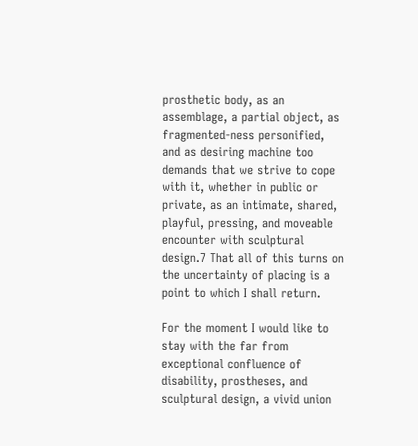prosthetic body, as an assemblage, a partial object, as fragmented-ness personified, and as desiring machine too demands that we strive to cope with it, whether in public or private, as an intimate, shared, playful, pressing, and moveable encounter with sculptural design.7 That all of this turns on the uncertainty of placing is a point to which I shall return.

For the moment I would like to stay with the far from exceptional confluence of disability, prostheses, and sculptural design, a vivid union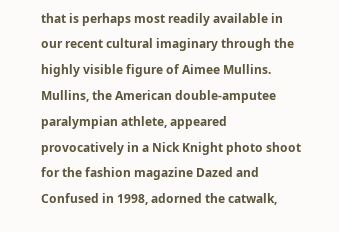that is perhaps most readily available in our recent cultural imaginary through the highly visible figure of Aimee Mullins. Mullins, the American double-amputee paralympian athlete, appeared provocatively in a Nick Knight photo shoot for the fashion magazine Dazed and Confused in 1998, adorned the catwalk,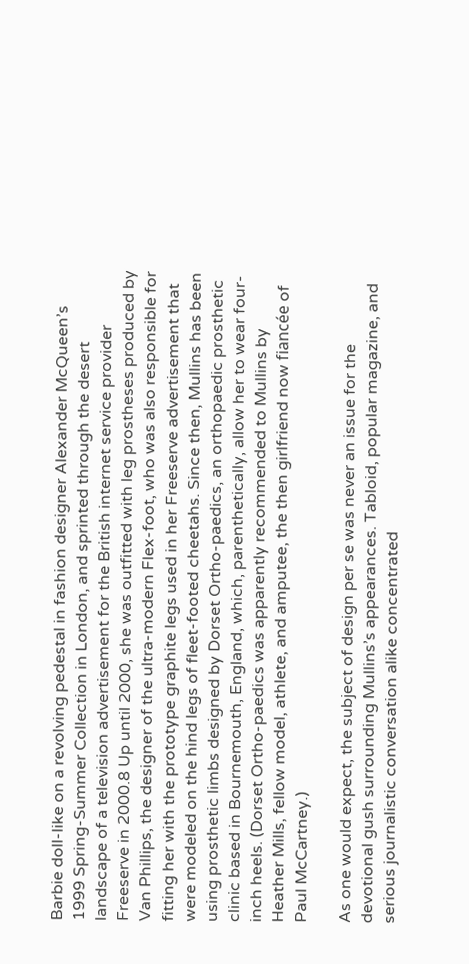Barbie doll-like on a revolving pedestal in fashion designer Alexander McQueen’s 1999 Spring-Summer Collection in London, and sprinted through the desert landscape of a television advertisement for the British internet service provider Freeserve in 2000.8 Up until 2000, she was outfitted with leg prostheses produced by Van Phillips, the designer of the ultra-modern Flex-foot, who was also responsible for fitting her with the prototype graphite legs used in her Freeserve advertisement that were modeled on the hind legs of fleet-footed cheetahs. Since then, Mullins has been using prosthetic limbs designed by Dorset Ortho-paedics, an orthopaedic prosthetic clinic based in Bournemouth, England, which, parenthetically, allow her to wear four-inch heels. (Dorset Ortho-paedics was apparently recommended to Mullins by Heather Mills, fellow model, athlete, and amputee, the then girlfriend now fiancée of Paul McCartney.)

As one would expect, the subject of design per se was never an issue for the devotional gush surrounding Mullins’s appearances. Tabloid, popular magazine, and serious journalistic conversation alike concentrated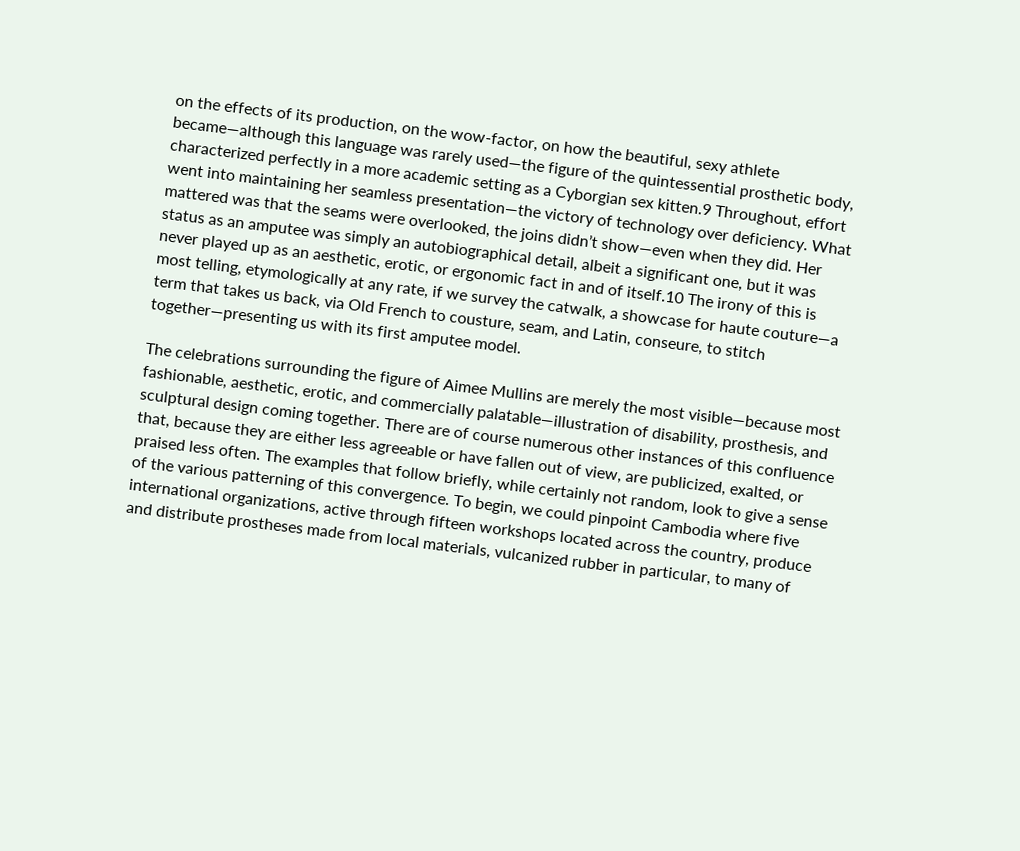on the effects of its production, on the wow-factor, on how the beautiful, sexy athlete became—although this language was rarely used—the figure of the quintessential prosthetic body, characterized perfectly in a more academic setting as a Cyborgian sex kitten.9 Throughout, effort went into maintaining her seamless presentation—the victory of technology over deficiency. What mattered was that the seams were overlooked, the joins didn’t show—even when they did. Her status as an amputee was simply an autobiographical detail, albeit a significant one, but it was never played up as an aesthetic, erotic, or ergonomic fact in and of itself.10 The irony of this is most telling, etymologically at any rate, if we survey the catwalk, a showcase for haute couture—a term that takes us back, via Old French to cousture, seam, and Latin, conseure, to stitch together—presenting us with its first amputee model.

The celebrations surrounding the figure of Aimee Mullins are merely the most visible—because most fashionable, aesthetic, erotic, and commercially palatable—illustration of disability, prosthesis, and sculptural design coming together. There are of course numerous other instances of this confluence that, because they are either less agreeable or have fallen out of view, are publicized, exalted, or praised less often. The examples that follow briefly, while certainly not random, look to give a sense of the various patterning of this convergence. To begin, we could pinpoint Cambodia where five international organizations, active through fifteen workshops located across the country, produce and distribute prostheses made from local materials, vulcanized rubber in particular, to many of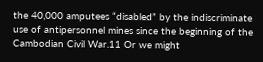the 40,000 amputees “disabled” by the indiscriminate use of antipersonnel mines since the beginning of the Cambodian Civil War.11 Or we might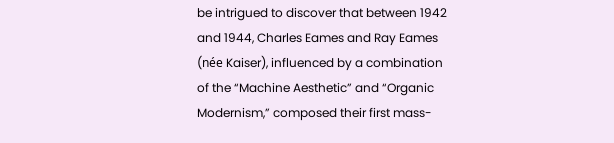be intrigued to discover that between 1942 and 1944, Charles Eames and Ray Eames (née Kaiser), influenced by a combination of the “Machine Aesthetic” and “Organic Modernism,” composed their first mass-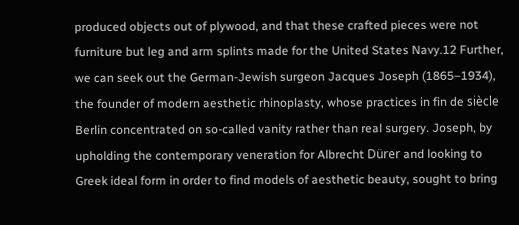produced objects out of plywood, and that these crafted pieces were not furniture but leg and arm splints made for the United States Navy.12 Further, we can seek out the German-Jewish surgeon Jacques Joseph (1865–1934), the founder of modern aesthetic rhinoplasty, whose practices in fin de siècle Berlin concentrated on so-called vanity rather than real surgery. Joseph, by upholding the contemporary veneration for Albrecht Dürer and looking to Greek ideal form in order to find models of aesthetic beauty, sought to bring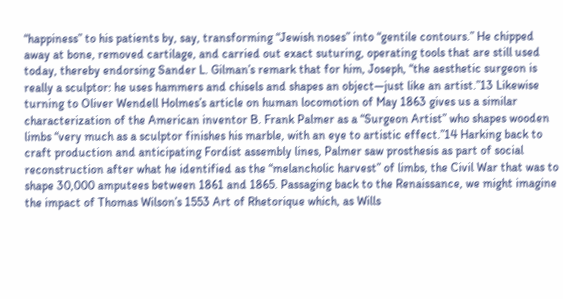“happiness” to his patients by, say, transforming “Jewish noses” into “gentile contours.” He chipped away at bone, removed cartilage, and carried out exact suturing, operating tools that are still used today, thereby endorsing Sander L. Gilman’s remark that for him, Joseph, “the aesthetic surgeon is really a sculptor: he uses hammers and chisels and shapes an object—just like an artist.”13 Likewise turning to Oliver Wendell Holmes’s article on human locomotion of May 1863 gives us a similar characterization of the American inventor B. Frank Palmer as a “Surgeon Artist” who shapes wooden limbs “very much as a sculptor finishes his marble, with an eye to artistic effect.”14 Harking back to craft production and anticipating Fordist assembly lines, Palmer saw prosthesis as part of social reconstruction after what he identified as the “melancholic harvest” of limbs, the Civil War that was to shape 30,000 amputees between 1861 and 1865. Passaging back to the Renaissance, we might imagine the impact of Thomas Wilson’s 1553 Art of Rhetorique which, as Wills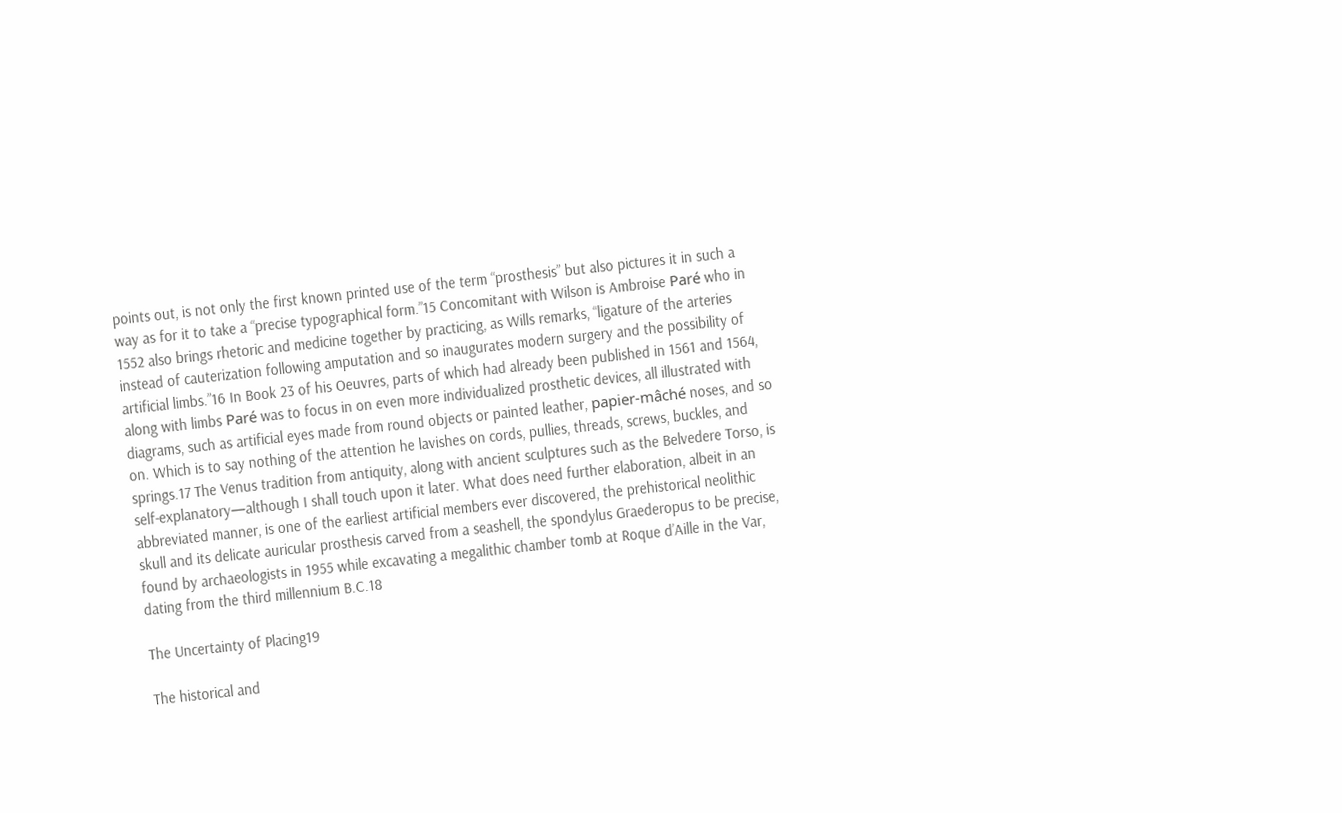points out, is not only the first known printed use of the term “prosthesis” but also pictures it in such a way as for it to take a “precise typographical form.”15 Concomitant with Wilson is Ambroise Paré who in 1552 also brings rhetoric and medicine together by practicing, as Wills remarks, “ligature of the arteries instead of cauterization following amputation and so inaugurates modern surgery and the possibility of artificial limbs.”16 In Book 23 of his Oeuvres, parts of which had already been published in 1561 and 1564, along with limbs Paré was to focus in on even more individualized prosthetic devices, all illustrated with diagrams, such as artificial eyes made from round objects or painted leather, papier-mâché noses, and so on. Which is to say nothing of the attention he lavishes on cords, pullies, threads, screws, buckles, and springs.17 The Venus tradition from antiquity, along with ancient sculptures such as the Belvedere Torso, is self-explanatory—although I shall touch upon it later. What does need further elaboration, albeit in an abbreviated manner, is one of the earliest artificial members ever discovered, the prehistorical neolithic skull and its delicate auricular prosthesis carved from a seashell, the spondylus Graederopus to be precise, found by archaeologists in 1955 while excavating a megalithic chamber tomb at Roque d’Aille in the Var, dating from the third millennium B.C.18

The Uncertainty of Placing19

The historical and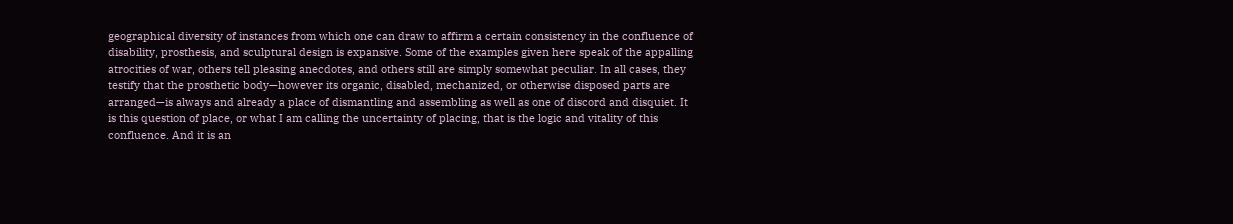geographical diversity of instances from which one can draw to affirm a certain consistency in the confluence of disability, prosthesis, and sculptural design is expansive. Some of the examples given here speak of the appalling atrocities of war, others tell pleasing anecdotes, and others still are simply somewhat peculiar. In all cases, they testify that the prosthetic body—however its organic, disabled, mechanized, or otherwise disposed parts are arranged—is always and already a place of dismantling and assembling as well as one of discord and disquiet. It is this question of place, or what I am calling the uncertainty of placing, that is the logic and vitality of this confluence. And it is an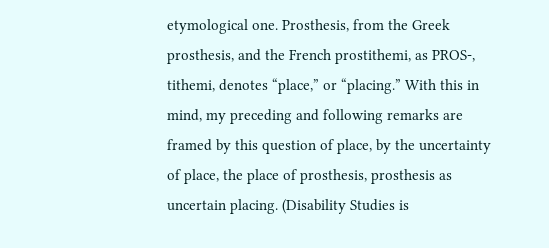etymological one. Prosthesis, from the Greek prosthesis, and the French prostithemi, as PROS-, tithemi, denotes “place,” or “placing.” With this in mind, my preceding and following remarks are framed by this question of place, by the uncertainty of place, the place of prosthesis, prosthesis as uncertain placing. (Disability Studies is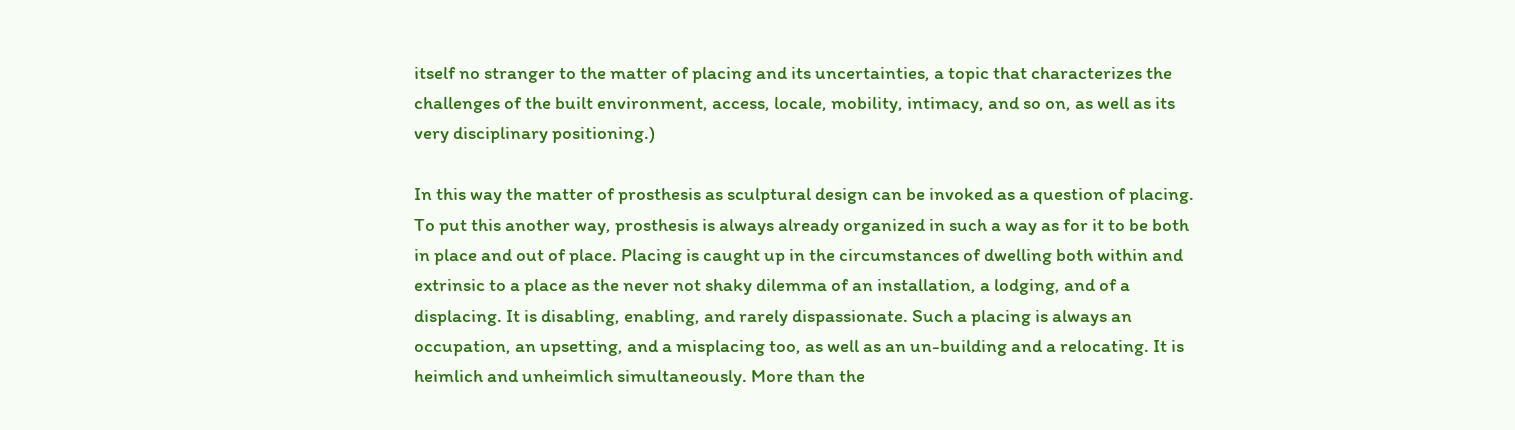itself no stranger to the matter of placing and its uncertainties, a topic that characterizes the challenges of the built environment, access, locale, mobility, intimacy, and so on, as well as its very disciplinary positioning.)

In this way the matter of prosthesis as sculptural design can be invoked as a question of placing. To put this another way, prosthesis is always already organized in such a way as for it to be both in place and out of place. Placing is caught up in the circumstances of dwelling both within and extrinsic to a place as the never not shaky dilemma of an installation, a lodging, and of a displacing. It is disabling, enabling, and rarely dispassionate. Such a placing is always an occupation, an upsetting, and a misplacing too, as well as an un-building and a relocating. It is heimlich and unheimlich simultaneously. More than the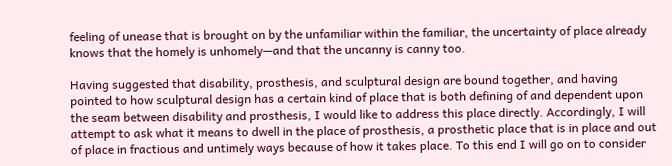feeling of unease that is brought on by the unfamiliar within the familiar, the uncertainty of place already knows that the homely is unhomely—and that the uncanny is canny too.

Having suggested that disability, prosthesis, and sculptural design are bound together, and having pointed to how sculptural design has a certain kind of place that is both defining of and dependent upon the seam between disability and prosthesis, I would like to address this place directly. Accordingly, I will attempt to ask what it means to dwell in the place of prosthesis, a prosthetic place that is in place and out of place in fractious and untimely ways because of how it takes place. To this end I will go on to consider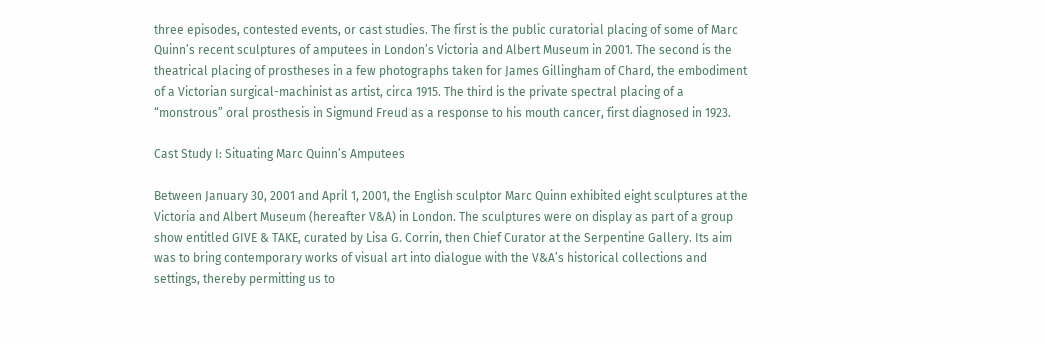three episodes, contested events, or cast studies. The first is the public curatorial placing of some of Marc Quinn’s recent sculptures of amputees in London’s Victoria and Albert Museum in 2001. The second is the theatrical placing of prostheses in a few photographs taken for James Gillingham of Chard, the embodiment of a Victorian surgical-machinist as artist, circa 1915. The third is the private spectral placing of a “monstrous” oral prosthesis in Sigmund Freud as a response to his mouth cancer, first diagnosed in 1923.

Cast Study I: Situating Marc Quinn’s Amputees

Between January 30, 2001 and April 1, 2001, the English sculptor Marc Quinn exhibited eight sculptures at the Victoria and Albert Museum (hereafter V&A) in London. The sculptures were on display as part of a group show entitled GIVE & TAKE, curated by Lisa G. Corrin, then Chief Curator at the Serpentine Gallery. Its aim was to bring contemporary works of visual art into dialogue with the V&A’s historical collections and settings, thereby permitting us to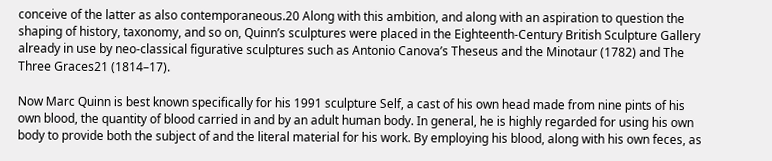conceive of the latter as also contemporaneous.20 Along with this ambition, and along with an aspiration to question the shaping of history, taxonomy, and so on, Quinn’s sculptures were placed in the Eighteenth-Century British Sculpture Gallery already in use by neo-classical figurative sculptures such as Antonio Canova’s Theseus and the Minotaur (1782) and The Three Graces21 (1814–17).

Now Marc Quinn is best known specifically for his 1991 sculpture Self, a cast of his own head made from nine pints of his own blood, the quantity of blood carried in and by an adult human body. In general, he is highly regarded for using his own body to provide both the subject of and the literal material for his work. By employing his blood, along with his own feces, as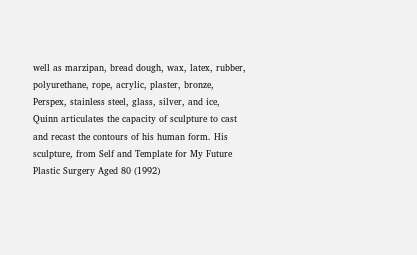well as marzipan, bread dough, wax, latex, rubber, polyurethane, rope, acrylic, plaster, bronze, Perspex, stainless steel, glass, silver, and ice, Quinn articulates the capacity of sculpture to cast and recast the contours of his human form. His sculpture, from Self and Template for My Future Plastic Surgery Aged 80 (1992)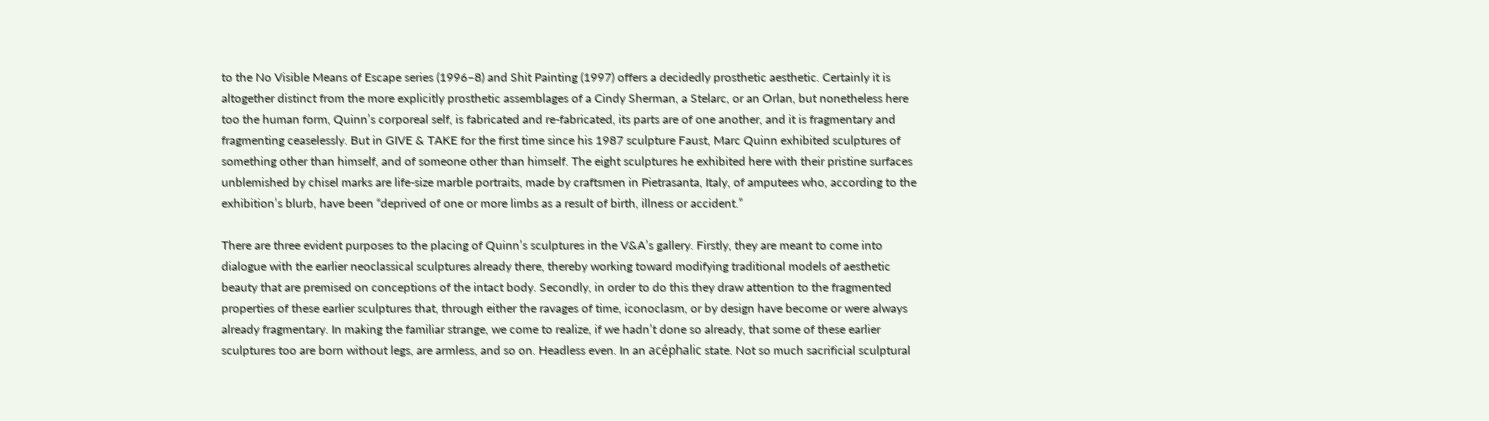to the No Visible Means of Escape series (1996–8) and Shit Painting (1997) offers a decidedly prosthetic aesthetic. Certainly it is altogether distinct from the more explicitly prosthetic assemblages of a Cindy Sherman, a Stelarc, or an Orlan, but nonetheless here too the human form, Quinn’s corporeal self, is fabricated and re-fabricated, its parts are of one another, and it is fragmentary and fragmenting ceaselessly. But in GIVE & TAKE for the first time since his 1987 sculpture Faust, Marc Quinn exhibited sculptures of something other than himself, and of someone other than himself. The eight sculptures he exhibited here with their pristine surfaces unblemished by chisel marks are life-size marble portraits, made by craftsmen in Pietrasanta, Italy, of amputees who, according to the exhibition’s blurb, have been “deprived of one or more limbs as a result of birth, illness or accident.”

There are three evident purposes to the placing of Quinn’s sculptures in the V&A’s gallery. Firstly, they are meant to come into dialogue with the earlier neoclassical sculptures already there, thereby working toward modifying traditional models of aesthetic beauty that are premised on conceptions of the intact body. Secondly, in order to do this they draw attention to the fragmented properties of these earlier sculptures that, through either the ravages of time, iconoclasm, or by design have become or were always already fragmentary. In making the familiar strange, we come to realize, if we hadn’t done so already, that some of these earlier sculptures too are born without legs, are armless, and so on. Headless even. In an acéphalic state. Not so much sacrificial sculptural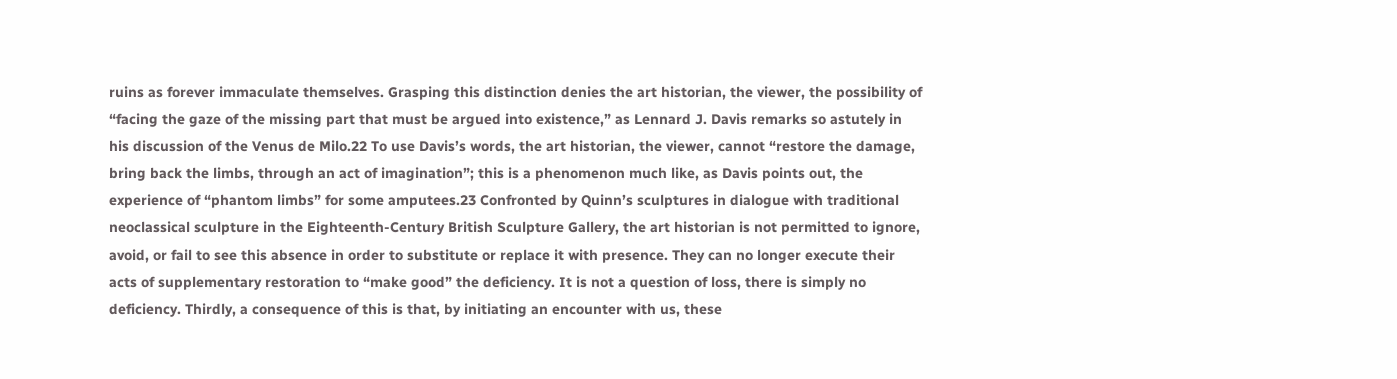ruins as forever immaculate themselves. Grasping this distinction denies the art historian, the viewer, the possibility of “facing the gaze of the missing part that must be argued into existence,” as Lennard J. Davis remarks so astutely in his discussion of the Venus de Milo.22 To use Davis’s words, the art historian, the viewer, cannot “restore the damage, bring back the limbs, through an act of imagination”; this is a phenomenon much like, as Davis points out, the experience of “phantom limbs” for some amputees.23 Confronted by Quinn’s sculptures in dialogue with traditional neoclassical sculpture in the Eighteenth-Century British Sculpture Gallery, the art historian is not permitted to ignore, avoid, or fail to see this absence in order to substitute or replace it with presence. They can no longer execute their acts of supplementary restoration to “make good” the deficiency. It is not a question of loss, there is simply no deficiency. Thirdly, a consequence of this is that, by initiating an encounter with us, these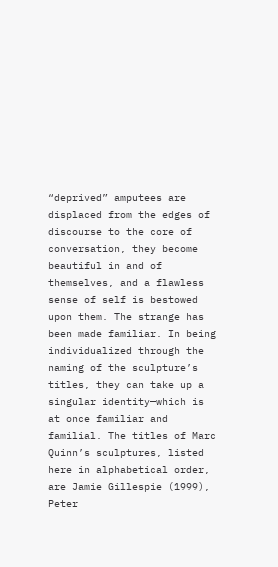“deprived” amputees are displaced from the edges of discourse to the core of conversation, they become beautiful in and of themselves, and a flawless sense of self is bestowed upon them. The strange has been made familiar. In being individualized through the naming of the sculpture’s titles, they can take up a singular identity—which is at once familiar and familial. The titles of Marc Quinn’s sculptures, listed here in alphabetical order, are Jamie Gillespie (1999), Peter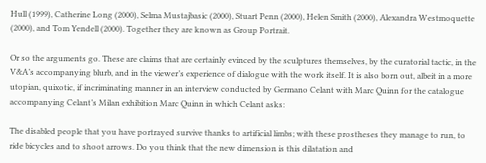Hull (1999), Catherine Long (2000), Selma Mustajbasic (2000), Stuart Penn (2000), Helen Smith (2000), Alexandra Westmoquette (2000), and Tom Yendell (2000). Together they are known as Group Portrait.

Or so the arguments go. These are claims that are certainly evinced by the sculptures themselves, by the curatorial tactic, in the V&A’s accompanying blurb, and in the viewer’s experience of dialogue with the work itself. It is also born out, albeit in a more utopian, quixotic, if incriminating manner in an interview conducted by Germano Celant with Marc Quinn for the catalogue accompanying Celant’s Milan exhibition Marc Quinn in which Celant asks:

The disabled people that you have portrayed survive thanks to artificial limbs; with these prostheses they manage to run, to ride bicycles and to shoot arrows. Do you think that the new dimension is this dilatation and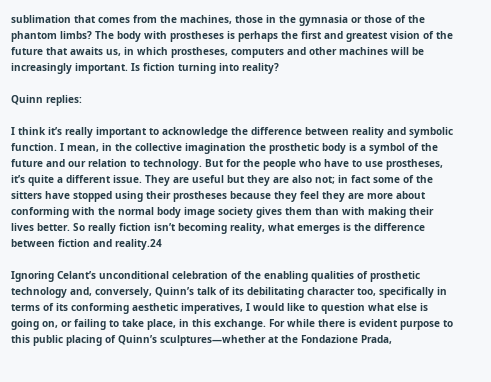sublimation that comes from the machines, those in the gymnasia or those of the phantom limbs? The body with prostheses is perhaps the first and greatest vision of the future that awaits us, in which prostheses, computers and other machines will be increasingly important. Is fiction turning into reality?

Quinn replies:

I think it’s really important to acknowledge the difference between reality and symbolic function. I mean, in the collective imagination the prosthetic body is a symbol of the future and our relation to technology. But for the people who have to use prostheses, it’s quite a different issue. They are useful but they are also not; in fact some of the sitters have stopped using their prostheses because they feel they are more about conforming with the normal body image society gives them than with making their lives better. So really fiction isn’t becoming reality, what emerges is the difference between fiction and reality.24

Ignoring Celant’s unconditional celebration of the enabling qualities of prosthetic technology and, conversely, Quinn’s talk of its debilitating character too, specifically in terms of its conforming aesthetic imperatives, I would like to question what else is going on, or failing to take place, in this exchange. For while there is evident purpose to this public placing of Quinn’s sculptures—whether at the Fondazione Prada,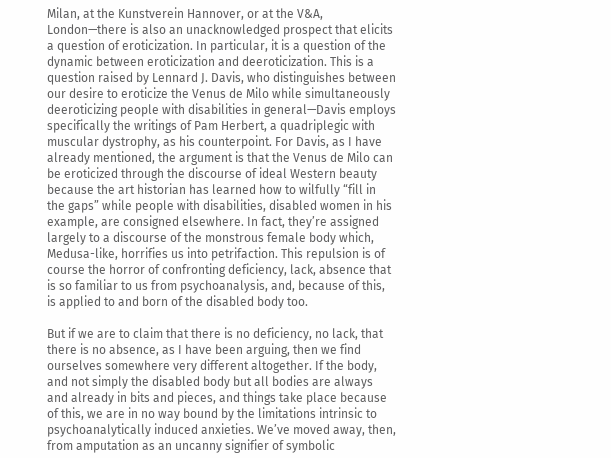Milan, at the Kunstverein Hannover, or at the V&A, London—there is also an unacknowledged prospect that elicits a question of eroticization. In particular, it is a question of the dynamic between eroticization and deeroticization. This is a question raised by Lennard J. Davis, who distinguishes between our desire to eroticize the Venus de Milo while simultaneously deeroticizing people with disabilities in general—Davis employs specifically the writings of Pam Herbert, a quadriplegic with muscular dystrophy, as his counterpoint. For Davis, as I have already mentioned, the argument is that the Venus de Milo can be eroticized through the discourse of ideal Western beauty because the art historian has learned how to wilfully “fill in the gaps” while people with disabilities, disabled women in his example, are consigned elsewhere. In fact, they’re assigned largely to a discourse of the monstrous female body which, Medusa-like, horrifies us into petrifaction. This repulsion is of course the horror of confronting deficiency, lack, absence that is so familiar to us from psychoanalysis, and, because of this, is applied to and born of the disabled body too.

But if we are to claim that there is no deficiency, no lack, that there is no absence, as I have been arguing, then we find ourselves somewhere very different altogether. If the body, and not simply the disabled body but all bodies are always and already in bits and pieces, and things take place because of this, we are in no way bound by the limitations intrinsic to psychoanalytically induced anxieties. We’ve moved away, then, from amputation as an uncanny signifier of symbolic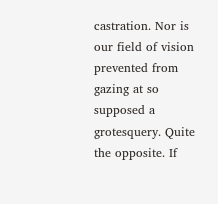castration. Nor is our field of vision prevented from gazing at so supposed a grotesquery. Quite the opposite. If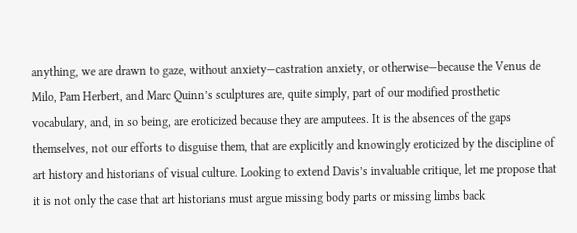anything, we are drawn to gaze, without anxiety—castration anxiety, or otherwise—because the Venus de Milo, Pam Herbert, and Marc Quinn’s sculptures are, quite simply, part of our modified prosthetic vocabulary, and, in so being, are eroticized because they are amputees. It is the absences of the gaps themselves, not our efforts to disguise them, that are explicitly and knowingly eroticized by the discipline of art history and historians of visual culture. Looking to extend Davis’s invaluable critique, let me propose that it is not only the case that art historians must argue missing body parts or missing limbs back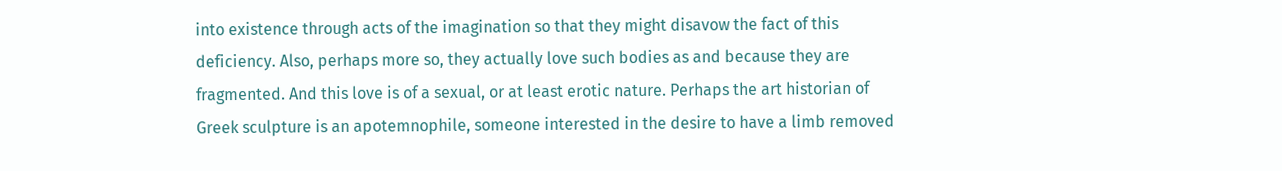into existence through acts of the imagination so that they might disavow the fact of this deficiency. Also, perhaps more so, they actually love such bodies as and because they are fragmented. And this love is of a sexual, or at least erotic nature. Perhaps the art historian of Greek sculpture is an apotemnophile, someone interested in the desire to have a limb removed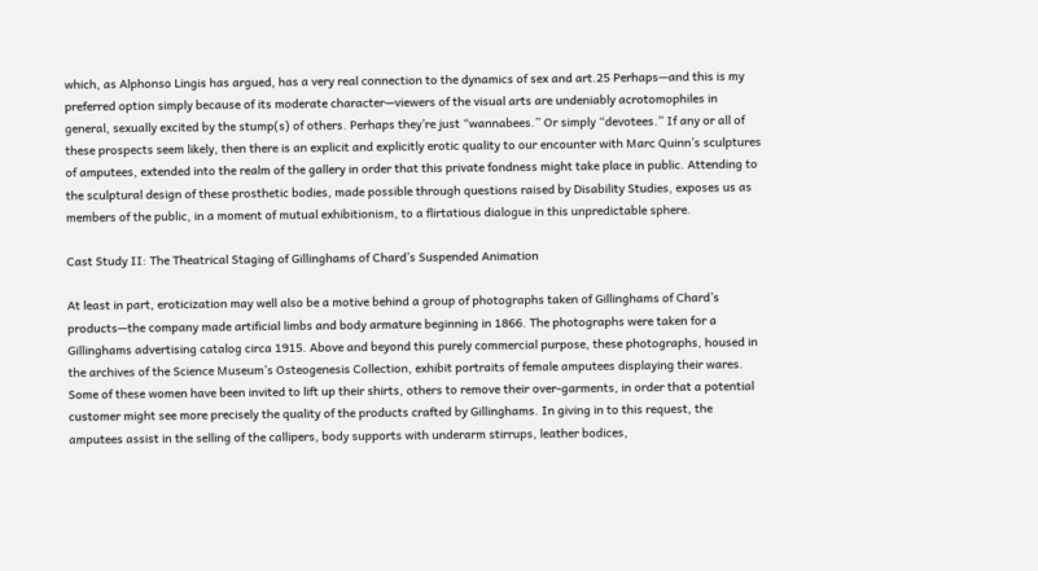which, as Alphonso Lingis has argued, has a very real connection to the dynamics of sex and art.25 Perhaps—and this is my preferred option simply because of its moderate character—viewers of the visual arts are undeniably acrotomophiles in general, sexually excited by the stump(s) of others. Perhaps they’re just “wannabees.” Or simply “devotees.” If any or all of these prospects seem likely, then there is an explicit and explicitly erotic quality to our encounter with Marc Quinn’s sculptures of amputees, extended into the realm of the gallery in order that this private fondness might take place in public. Attending to the sculptural design of these prosthetic bodies, made possible through questions raised by Disability Studies, exposes us as members of the public, in a moment of mutual exhibitionism, to a flirtatious dialogue in this unpredictable sphere.

Cast Study II: The Theatrical Staging of Gillinghams of Chard’s Suspended Animation

At least in part, eroticization may well also be a motive behind a group of photographs taken of Gillinghams of Chard’s products—the company made artificial limbs and body armature beginning in 1866. The photographs were taken for a Gillinghams advertising catalog circa 1915. Above and beyond this purely commercial purpose, these photographs, housed in the archives of the Science Museum’s Osteogenesis Collection, exhibit portraits of female amputees displaying their wares. Some of these women have been invited to lift up their shirts, others to remove their over-garments, in order that a potential customer might see more precisely the quality of the products crafted by Gillinghams. In giving in to this request, the amputees assist in the selling of the callipers, body supports with underarm stirrups, leather bodices,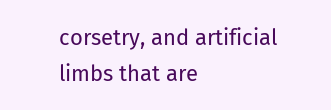corsetry, and artificial limbs that are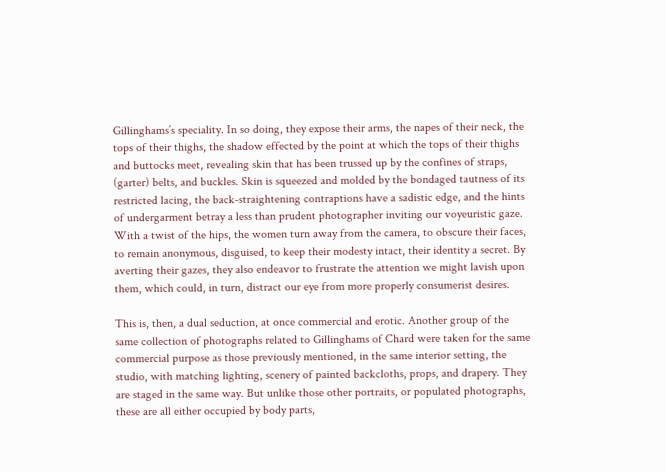Gillinghams’s speciality. In so doing, they expose their arms, the napes of their neck, the tops of their thighs, the shadow effected by the point at which the tops of their thighs and buttocks meet, revealing skin that has been trussed up by the confines of straps, (garter) belts, and buckles. Skin is squeezed and molded by the bondaged tautness of its restricted lacing, the back-straightening contraptions have a sadistic edge, and the hints of undergarment betray a less than prudent photographer inviting our voyeuristic gaze. With a twist of the hips, the women turn away from the camera, to obscure their faces, to remain anonymous, disguised, to keep their modesty intact, their identity a secret. By averting their gazes, they also endeavor to frustrate the attention we might lavish upon them, which could, in turn, distract our eye from more properly consumerist desires.

This is, then, a dual seduction, at once commercial and erotic. Another group of the same collection of photographs related to Gillinghams of Chard were taken for the same commercial purpose as those previously mentioned, in the same interior setting, the studio, with matching lighting, scenery of painted backcloths, props, and drapery. They are staged in the same way. But unlike those other portraits, or populated photographs, these are all either occupied by body parts,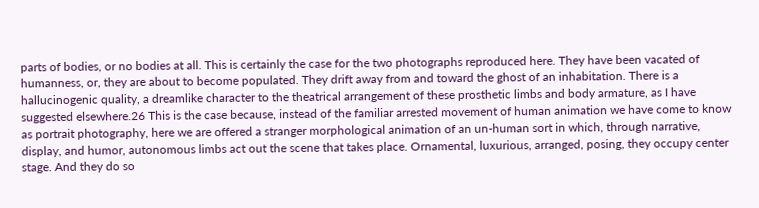parts of bodies, or no bodies at all. This is certainly the case for the two photographs reproduced here. They have been vacated of humanness, or, they are about to become populated. They drift away from and toward the ghost of an inhabitation. There is a hallucinogenic quality, a dreamlike character to the theatrical arrangement of these prosthetic limbs and body armature, as I have suggested elsewhere.26 This is the case because, instead of the familiar arrested movement of human animation we have come to know as portrait photography, here we are offered a stranger morphological animation of an un-human sort in which, through narrative, display, and humor, autonomous limbs act out the scene that takes place. Ornamental, luxurious, arranged, posing, they occupy center stage. And they do so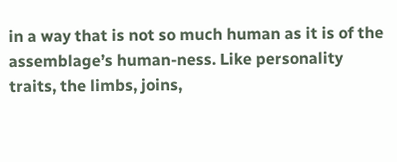in a way that is not so much human as it is of the assemblage’s human-ness. Like personality traits, the limbs, joins,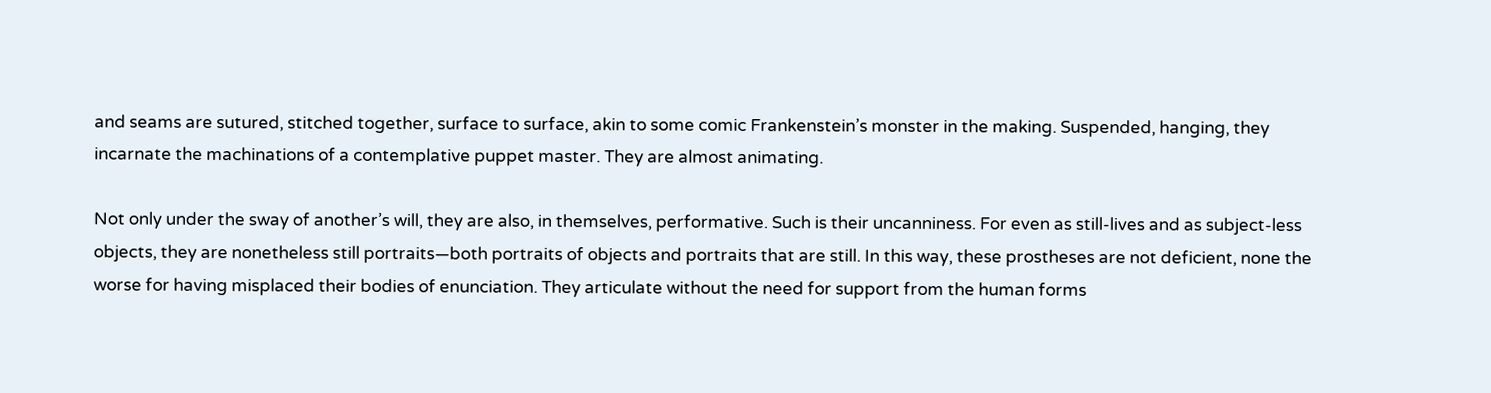and seams are sutured, stitched together, surface to surface, akin to some comic Frankenstein’s monster in the making. Suspended, hanging, they incarnate the machinations of a contemplative puppet master. They are almost animating.

Not only under the sway of another’s will, they are also, in themselves, performative. Such is their uncanniness. For even as still-lives and as subject-less objects, they are nonetheless still portraits—both portraits of objects and portraits that are still. In this way, these prostheses are not deficient, none the worse for having misplaced their bodies of enunciation. They articulate without the need for support from the human forms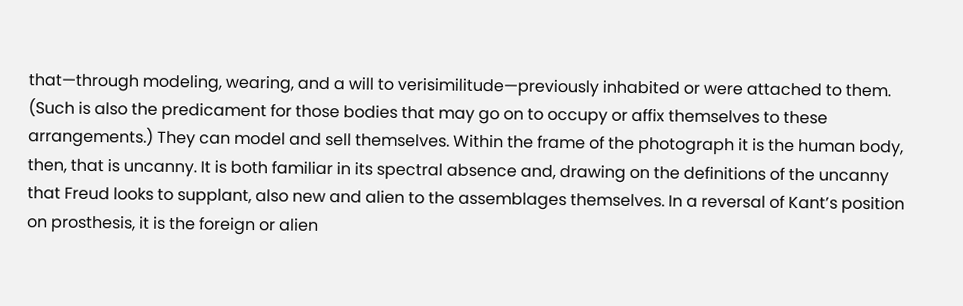that—through modeling, wearing, and a will to verisimilitude—previously inhabited or were attached to them. (Such is also the predicament for those bodies that may go on to occupy or affix themselves to these arrangements.) They can model and sell themselves. Within the frame of the photograph it is the human body, then, that is uncanny. It is both familiar in its spectral absence and, drawing on the definitions of the uncanny that Freud looks to supplant, also new and alien to the assemblages themselves. In a reversal of Kant’s position on prosthesis, it is the foreign or alien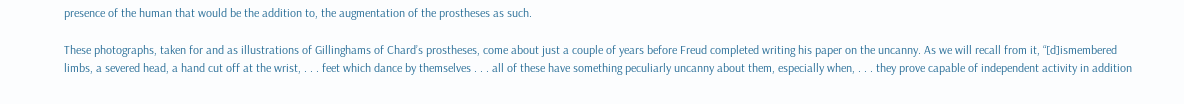presence of the human that would be the addition to, the augmentation of the prostheses as such.

These photographs, taken for and as illustrations of Gillinghams of Chard’s prostheses, come about just a couple of years before Freud completed writing his paper on the uncanny. As we will recall from it, “[d]ismembered limbs, a severed head, a hand cut off at the wrist, . . . feet which dance by themselves . . . all of these have something peculiarly uncanny about them, especially when, . . . they prove capable of independent activity in addition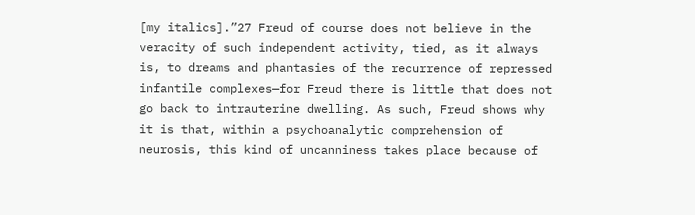[my italics].”27 Freud of course does not believe in the veracity of such independent activity, tied, as it always is, to dreams and phantasies of the recurrence of repressed infantile complexes—for Freud there is little that does not go back to intrauterine dwelling. As such, Freud shows why it is that, within a psychoanalytic comprehension of neurosis, this kind of uncanniness takes place because of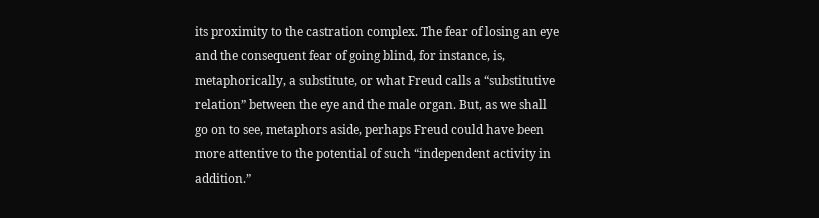its proximity to the castration complex. The fear of losing an eye and the consequent fear of going blind, for instance, is, metaphorically, a substitute, or what Freud calls a “substitutive relation” between the eye and the male organ. But, as we shall go on to see, metaphors aside, perhaps Freud could have been more attentive to the potential of such “independent activity in addition.”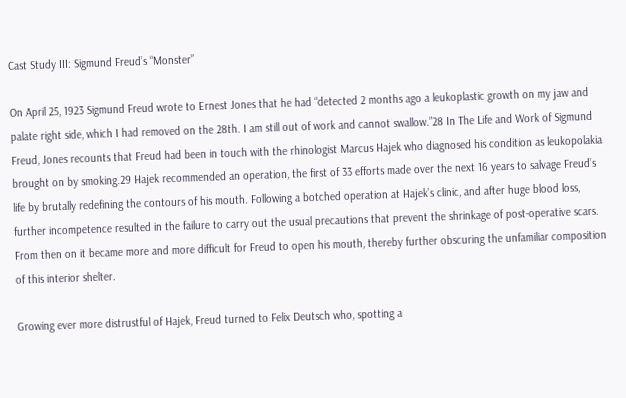Cast Study III: Sigmund Freud’s “Monster”

On April 25, 1923 Sigmund Freud wrote to Ernest Jones that he had “detected 2 months ago a leukoplastic growth on my jaw and palate right side, which I had removed on the 28th. I am still out of work and cannot swallow.”28 In The Life and Work of Sigmund Freud, Jones recounts that Freud had been in touch with the rhinologist Marcus Hajek who diagnosed his condition as leukopolakia brought on by smoking.29 Hajek recommended an operation, the first of 33 efforts made over the next 16 years to salvage Freud’s life by brutally redefining the contours of his mouth. Following a botched operation at Hajek’s clinic, and after huge blood loss, further incompetence resulted in the failure to carry out the usual precautions that prevent the shrinkage of post-operative scars. From then on it became more and more difficult for Freud to open his mouth, thereby further obscuring the unfamiliar composition of this interior shelter.

Growing ever more distrustful of Hajek, Freud turned to Felix Deutsch who, spotting a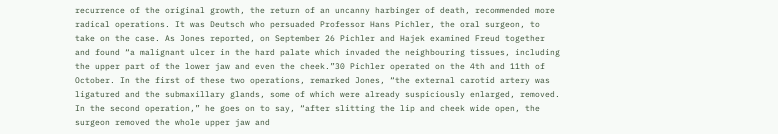recurrence of the original growth, the return of an uncanny harbinger of death, recommended more radical operations. It was Deutsch who persuaded Professor Hans Pichler, the oral surgeon, to take on the case. As Jones reported, on September 26 Pichler and Hajek examined Freud together and found “a malignant ulcer in the hard palate which invaded the neighbouring tissues, including the upper part of the lower jaw and even the cheek.”30 Pichler operated on the 4th and 11th of October. In the first of these two operations, remarked Jones, “the external carotid artery was ligatured and the submaxillary glands, some of which were already suspiciously enlarged, removed. In the second operation,” he goes on to say, “after slitting the lip and cheek wide open, the surgeon removed the whole upper jaw and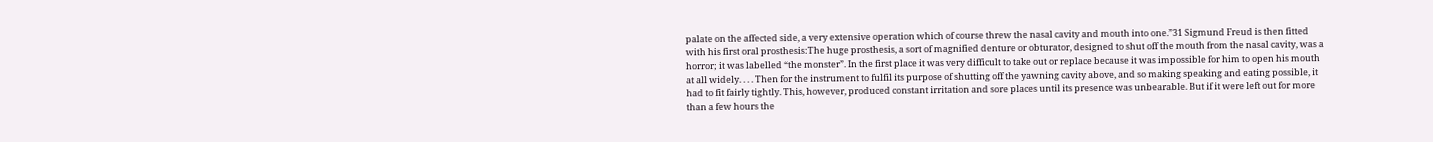palate on the affected side, a very extensive operation which of course threw the nasal cavity and mouth into one.”31 Sigmund Freud is then fitted with his first oral prosthesis:The huge prosthesis, a sort of magnified denture or obturator, designed to shut off the mouth from the nasal cavity, was a horror; it was labelled “the monster”. In the first place it was very difficult to take out or replace because it was impossible for him to open his mouth at all widely. . . . Then for the instrument to fulfil its purpose of shutting off the yawning cavity above, and so making speaking and eating possible, it had to fit fairly tightly. This, however, produced constant irritation and sore places until its presence was unbearable. But if it were left out for more than a few hours the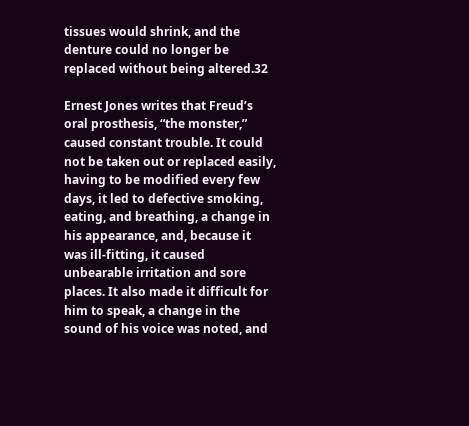tissues would shrink, and the denture could no longer be replaced without being altered.32

Ernest Jones writes that Freud’s oral prosthesis, “the monster,” caused constant trouble. It could not be taken out or replaced easily, having to be modified every few days, it led to defective smoking, eating, and breathing, a change in his appearance, and, because it was ill-fitting, it caused unbearable irritation and sore places. It also made it difficult for him to speak, a change in the sound of his voice was noted, and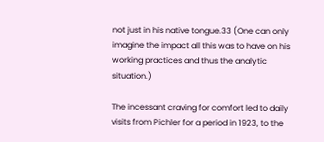not just in his native tongue.33 (One can only imagine the impact all this was to have on his working practices and thus the analytic situation.)

The incessant craving for comfort led to daily visits from Pichler for a period in 1923, to the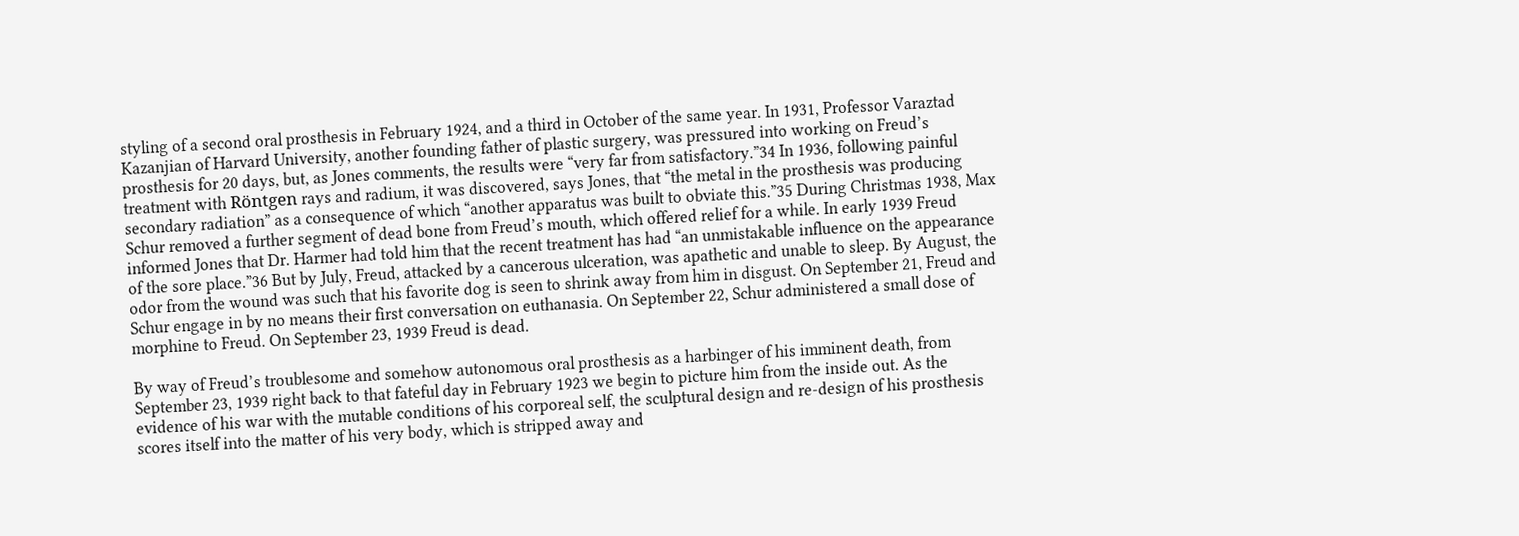styling of a second oral prosthesis in February 1924, and a third in October of the same year. In 1931, Professor Varaztad Kazanjian of Harvard University, another founding father of plastic surgery, was pressured into working on Freud’s prosthesis for 20 days, but, as Jones comments, the results were “very far from satisfactory.”34 In 1936, following painful treatment with Röntgen rays and radium, it was discovered, says Jones, that “the metal in the prosthesis was producing secondary radiation” as a consequence of which “another apparatus was built to obviate this.”35 During Christmas 1938, Max Schur removed a further segment of dead bone from Freud’s mouth, which offered relief for a while. In early 1939 Freud informed Jones that Dr. Harmer had told him that the recent treatment has had “an unmistakable influence on the appearance of the sore place.”36 But by July, Freud, attacked by a cancerous ulceration, was apathetic and unable to sleep. By August, the odor from the wound was such that his favorite dog is seen to shrink away from him in disgust. On September 21, Freud and Schur engage in by no means their first conversation on euthanasia. On September 22, Schur administered a small dose of morphine to Freud. On September 23, 1939 Freud is dead.

By way of Freud’s troublesome and somehow autonomous oral prosthesis as a harbinger of his imminent death, from September 23, 1939 right back to that fateful day in February 1923 we begin to picture him from the inside out. As the evidence of his war with the mutable conditions of his corporeal self, the sculptural design and re-design of his prosthesis scores itself into the matter of his very body, which is stripped away and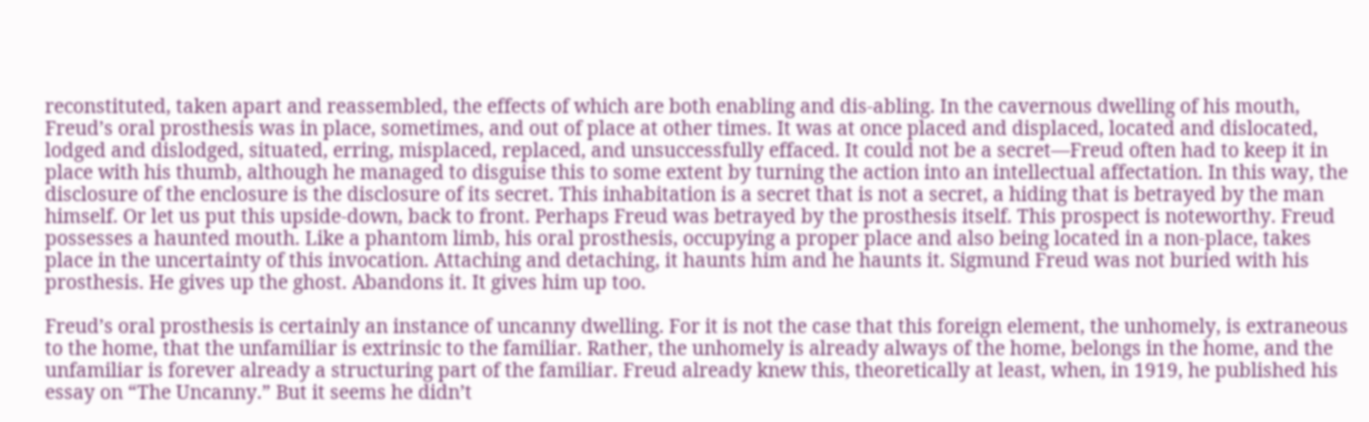reconstituted, taken apart and reassembled, the effects of which are both enabling and dis-abling. In the cavernous dwelling of his mouth, Freud’s oral prosthesis was in place, sometimes, and out of place at other times. It was at once placed and displaced, located and dislocated, lodged and dislodged, situated, erring, misplaced, replaced, and unsuccessfully effaced. It could not be a secret—Freud often had to keep it in place with his thumb, although he managed to disguise this to some extent by turning the action into an intellectual affectation. In this way, the disclosure of the enclosure is the disclosure of its secret. This inhabitation is a secret that is not a secret, a hiding that is betrayed by the man himself. Or let us put this upside-down, back to front. Perhaps Freud was betrayed by the prosthesis itself. This prospect is noteworthy. Freud possesses a haunted mouth. Like a phantom limb, his oral prosthesis, occupying a proper place and also being located in a non-place, takes place in the uncertainty of this invocation. Attaching and detaching, it haunts him and he haunts it. Sigmund Freud was not buried with his prosthesis. He gives up the ghost. Abandons it. It gives him up too.

Freud’s oral prosthesis is certainly an instance of uncanny dwelling. For it is not the case that this foreign element, the unhomely, is extraneous to the home, that the unfamiliar is extrinsic to the familiar. Rather, the unhomely is already always of the home, belongs in the home, and the unfamiliar is forever already a structuring part of the familiar. Freud already knew this, theoretically at least, when, in 1919, he published his essay on “The Uncanny.” But it seems he didn’t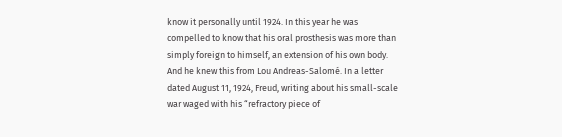know it personally until 1924. In this year he was compelled to know that his oral prosthesis was more than simply foreign to himself, an extension of his own body. And he knew this from Lou Andreas-Salomé. In a letter dated August 11, 1924, Freud, writing about his small-scale war waged with his “refractory piece of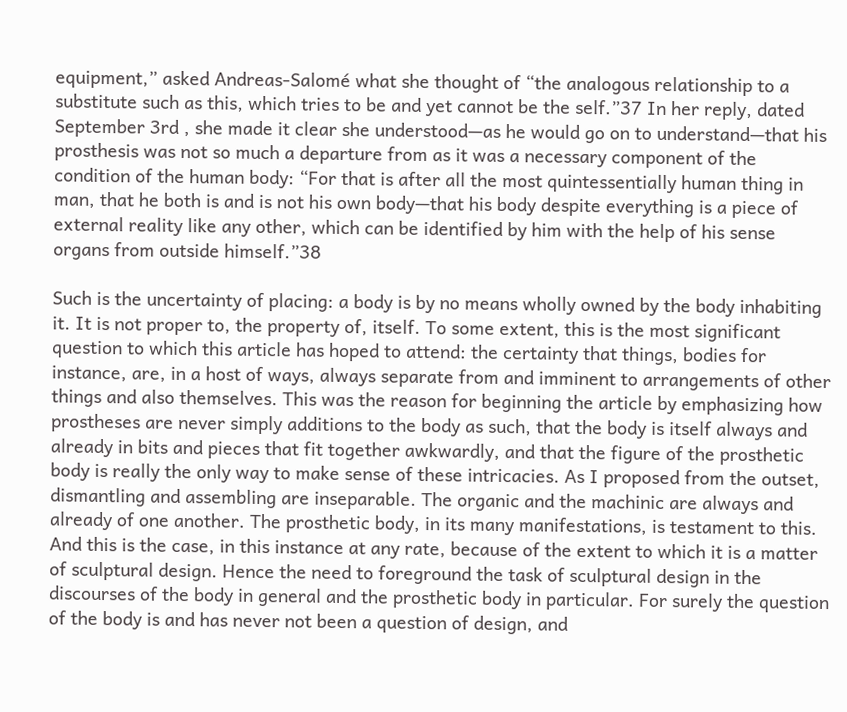equipment,” asked Andreas-Salomé what she thought of “the analogous relationship to a substitute such as this, which tries to be and yet cannot be the self.”37 In her reply, dated September 3rd , she made it clear she understood—as he would go on to understand—that his prosthesis was not so much a departure from as it was a necessary component of the condition of the human body: “For that is after all the most quintessentially human thing in man, that he both is and is not his own body—that his body despite everything is a piece of external reality like any other, which can be identified by him with the help of his sense organs from outside himself.”38

Such is the uncertainty of placing: a body is by no means wholly owned by the body inhabiting it. It is not proper to, the property of, itself. To some extent, this is the most significant question to which this article has hoped to attend: the certainty that things, bodies for instance, are, in a host of ways, always separate from and imminent to arrangements of other things and also themselves. This was the reason for beginning the article by emphasizing how prostheses are never simply additions to the body as such, that the body is itself always and already in bits and pieces that fit together awkwardly, and that the figure of the prosthetic body is really the only way to make sense of these intricacies. As I proposed from the outset, dismantling and assembling are inseparable. The organic and the machinic are always and already of one another. The prosthetic body, in its many manifestations, is testament to this. And this is the case, in this instance at any rate, because of the extent to which it is a matter of sculptural design. Hence the need to foreground the task of sculptural design in the discourses of the body in general and the prosthetic body in particular. For surely the question of the body is and has never not been a question of design, and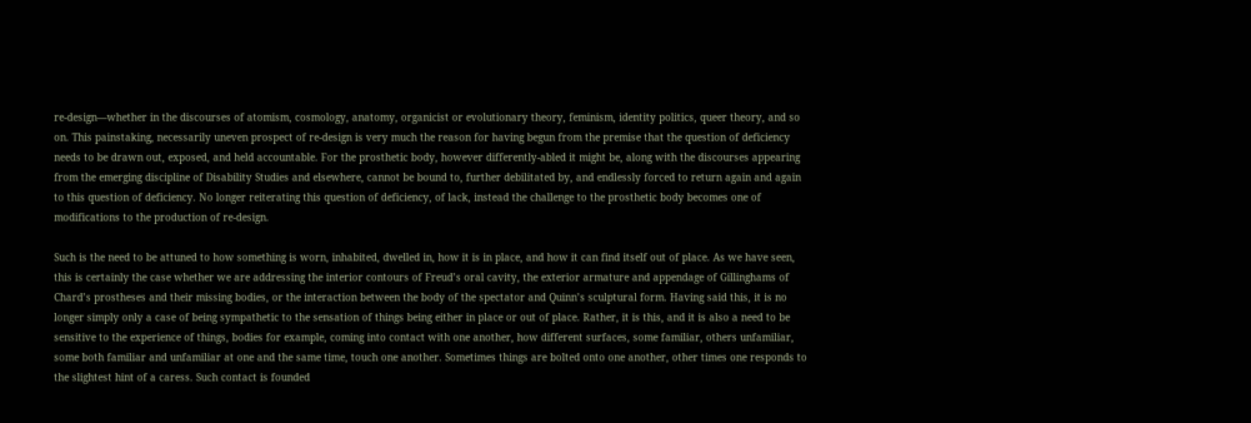re-design—whether in the discourses of atomism, cosmology, anatomy, organicist or evolutionary theory, feminism, identity politics, queer theory, and so on. This painstaking, necessarily uneven prospect of re-design is very much the reason for having begun from the premise that the question of deficiency needs to be drawn out, exposed, and held accountable. For the prosthetic body, however differently-abled it might be, along with the discourses appearing from the emerging discipline of Disability Studies and elsewhere, cannot be bound to, further debilitated by, and endlessly forced to return again and again to this question of deficiency. No longer reiterating this question of deficiency, of lack, instead the challenge to the prosthetic body becomes one of modifications to the production of re-design.

Such is the need to be attuned to how something is worn, inhabited, dwelled in, how it is in place, and how it can find itself out of place. As we have seen, this is certainly the case whether we are addressing the interior contours of Freud’s oral cavity, the exterior armature and appendage of Gillinghams of Chard’s prostheses and their missing bodies, or the interaction between the body of the spectator and Quinn’s sculptural form. Having said this, it is no longer simply only a case of being sympathetic to the sensation of things being either in place or out of place. Rather, it is this, and it is also a need to be sensitive to the experience of things, bodies for example, coming into contact with one another, how different surfaces, some familiar, others unfamiliar, some both familiar and unfamiliar at one and the same time, touch one another. Sometimes things are bolted onto one another, other times one responds to the slightest hint of a caress. Such contact is founded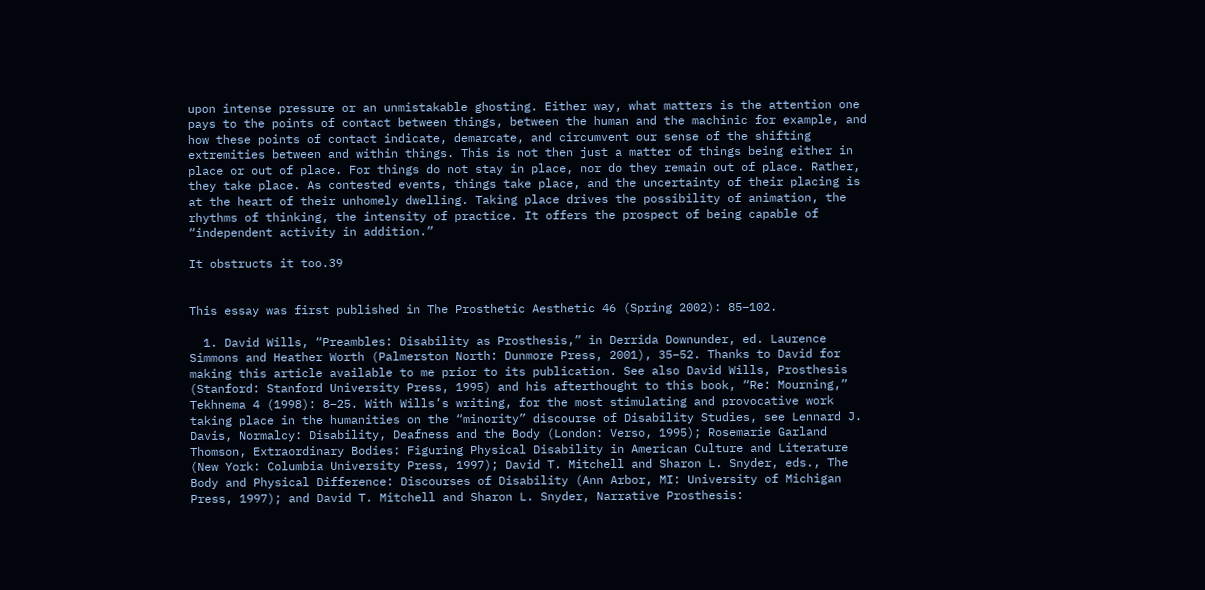upon intense pressure or an unmistakable ghosting. Either way, what matters is the attention one pays to the points of contact between things, between the human and the machinic for example, and how these points of contact indicate, demarcate, and circumvent our sense of the shifting extremities between and within things. This is not then just a matter of things being either in place or out of place. For things do not stay in place, nor do they remain out of place. Rather, they take place. As contested events, things take place, and the uncertainty of their placing is at the heart of their unhomely dwelling. Taking place drives the possibility of animation, the rhythms of thinking, the intensity of practice. It offers the prospect of being capable of “independent activity in addition.”

It obstructs it too.39


This essay was first published in The Prosthetic Aesthetic 46 (Spring 2002): 85–102.

  1. David Wills, “Preambles: Disability as Prosthesis,” in Derrida Downunder, ed. Laurence Simmons and Heather Worth (Palmerston North: Dunmore Press, 2001), 35–52. Thanks to David for making this article available to me prior to its publication. See also David Wills, Prosthesis (Stanford: Stanford University Press, 1995) and his afterthought to this book, “Re: Mourning,” Tekhnema 4 (1998): 8–25. With Wills’s writing, for the most stimulating and provocative work taking place in the humanities on the “minority” discourse of Disability Studies, see Lennard J. Davis, Normalcy: Disability, Deafness and the Body (London: Verso, 1995); Rosemarie Garland Thomson, Extraordinary Bodies: Figuring Physical Disability in American Culture and Literature (New York: Columbia University Press, 1997); David T. Mitchell and Sharon L. Snyder, eds., The Body and Physical Difference: Discourses of Disability (Ann Arbor, MI: University of Michigan Press, 1997); and David T. Mitchell and Sharon L. Snyder, Narrative Prosthesis: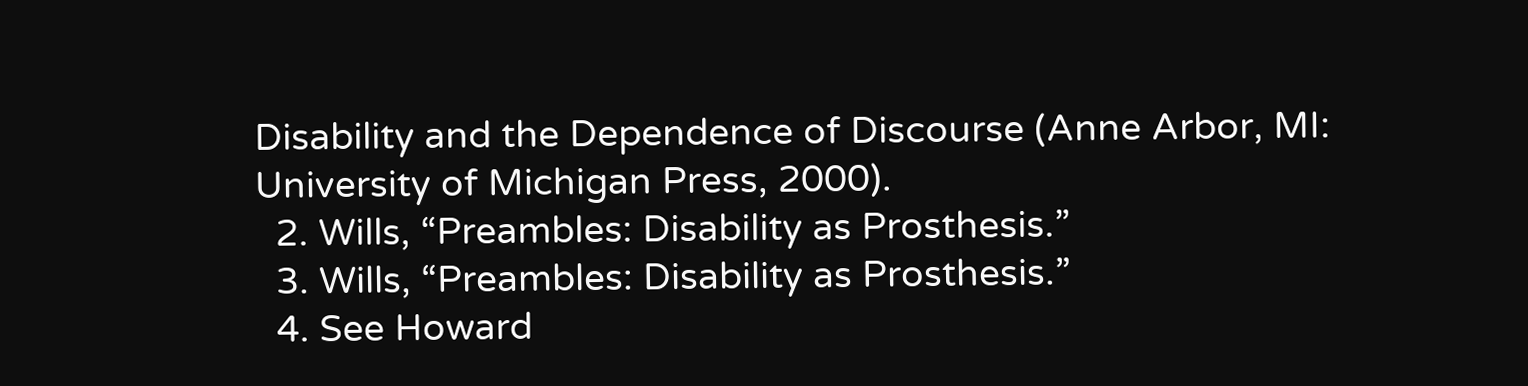Disability and the Dependence of Discourse (Anne Arbor, MI: University of Michigan Press, 2000).
  2. Wills, “Preambles: Disability as Prosthesis.”
  3. Wills, “Preambles: Disability as Prosthesis.”
  4. See Howard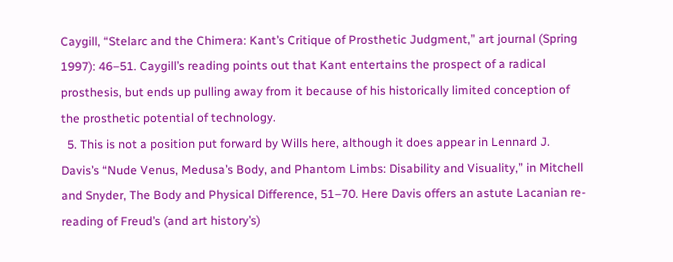Caygill, “Stelarc and the Chimera: Kant’s Critique of Prosthetic Judgment,” art journal (Spring 1997): 46–51. Caygill’s reading points out that Kant entertains the prospect of a radical prosthesis, but ends up pulling away from it because of his historically limited conception of the prosthetic potential of technology.
  5. This is not a position put forward by Wills here, although it does appear in Lennard J. Davis’s “Nude Venus, Medusa’s Body, and Phantom Limbs: Disability and Visuality,” in Mitchell and Snyder, The Body and Physical Difference, 51–70. Here Davis offers an astute Lacanian re-reading of Freud’s (and art history’s)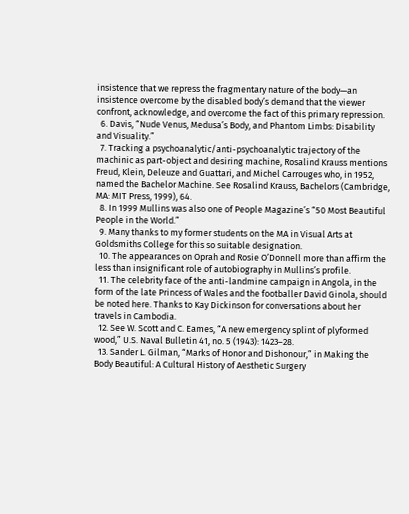insistence that we repress the fragmentary nature of the body—an insistence overcome by the disabled body’s demand that the viewer confront, acknowledge, and overcome the fact of this primary repression.
  6. Davis, “Nude Venus, Medusa’s Body, and Phantom Limbs: Disability and Visuality.”
  7. Tracking a psychoanalytic/anti-psychoanalytic trajectory of the machinic as part-object and desiring machine, Rosalind Krauss mentions Freud, Klein, Deleuze and Guattari, and Michel Carrouges who, in 1952, named the Bachelor Machine. See Rosalind Krauss, Bachelors (Cambridge, MA: MIT Press, 1999), 64.
  8. In 1999 Mullins was also one of People Magazine’s “50 Most Beautiful People in the World.”
  9. Many thanks to my former students on the MA in Visual Arts at Goldsmiths College for this so suitable designation.
  10. The appearances on Oprah and Rosie O’Donnell more than affirm the less than insignificant role of autobiography in Mullins’s profile.
  11. The celebrity face of the anti-landmine campaign in Angola, in the form of the late Princess of Wales and the footballer David Ginola, should be noted here. Thanks to Kay Dickinson for conversations about her travels in Cambodia.
  12. See W. Scott and C. Eames, “A new emergency splint of plyformed wood,” U.S. Naval Bulletin 41, no. 5 (1943): 1423–28.
  13. Sander L. Gilman, “Marks of Honor and Dishonour,” in Making the Body Beautiful: A Cultural History of Aesthetic Surgery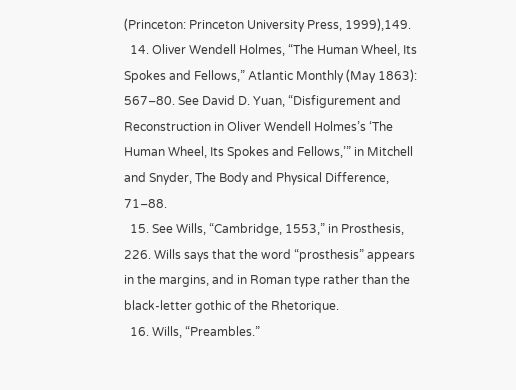(Princeton: Princeton University Press, 1999),149.
  14. Oliver Wendell Holmes, “The Human Wheel, Its Spokes and Fellows,” Atlantic Monthly (May 1863): 567–80. See David D. Yuan, “Disfigurement and Reconstruction in Oliver Wendell Holmes’s ‘The Human Wheel, Its Spokes and Fellows,’” in Mitchell and Snyder, The Body and Physical Difference, 71–88.
  15. See Wills, “Cambridge, 1553,” in Prosthesis, 226. Wills says that the word “prosthesis” appears in the margins, and in Roman type rather than the black-letter gothic of the Rhetorique.
  16. Wills, “Preambles.”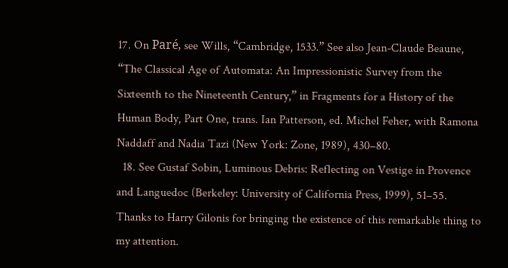17. On Paré, see Wills, “Cambridge, 1533.” See also Jean-Claude Beaune, “The Classical Age of Automata: An Impressionistic Survey from the Sixteenth to the Nineteenth Century,” in Fragments for a History of the Human Body, Part One, trans. Ian Patterson, ed. Michel Feher, with Ramona Naddaff and Nadia Tazi (New York: Zone, 1989), 430–80.
  18. See Gustaf Sobin, Luminous Debris: Reflecting on Vestige in Provence and Languedoc (Berkeley: University of California Press, 1999), 51–55. Thanks to Harry Gilonis for bringing the existence of this remarkable thing to my attention.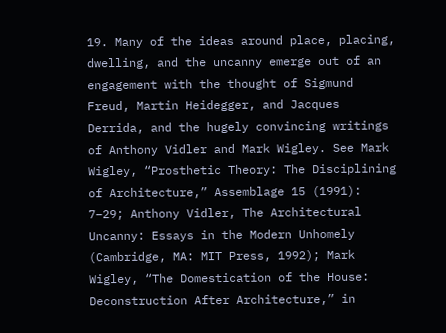19. Many of the ideas around place, placing, dwelling, and the uncanny emerge out of an engagement with the thought of Sigmund Freud, Martin Heidegger, and Jacques Derrida, and the hugely convincing writings of Anthony Vidler and Mark Wigley. See Mark Wigley, “Prosthetic Theory: The Disciplining of Architecture,” Assemblage 15 (1991): 7–29; Anthony Vidler, The Architectural Uncanny: Essays in the Modern Unhomely (Cambridge, MA: MIT Press, 1992); Mark Wigley, “The Domestication of the House: Deconstruction After Architecture,” in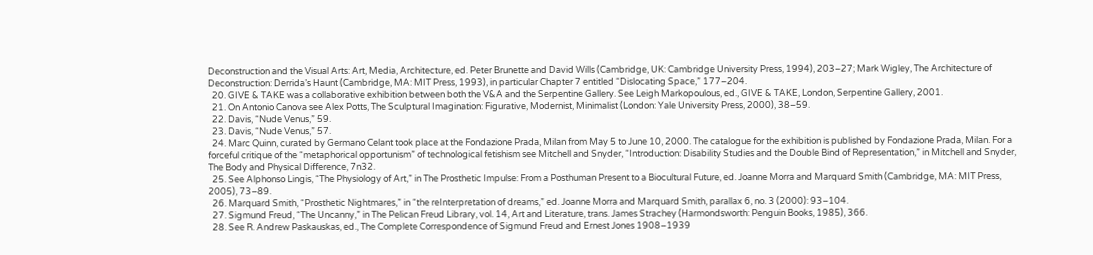Deconstruction and the Visual Arts: Art, Media, Architecture, ed. Peter Brunette and David Wills (Cambridge, UK: Cambridge University Press, 1994), 203–27; Mark Wigley, The Architecture of Deconstruction: Derrida’s Haunt (Cambridge, MA: MIT Press, 1993), in particular Chapter 7 entitled “Dislocating Space,” 177–204.
  20. GIVE & TAKE was a collaborative exhibition between both the V&A and the Serpentine Gallery. See Leigh Markopoulous, ed., GIVE & TAKE, London, Serpentine Gallery, 2001.
  21. On Antonio Canova see Alex Potts, The Sculptural Imagination: Figurative, Modernist, Minimalist (London: Yale University Press, 2000), 38–59.
  22. Davis, “Nude Venus,” 59.
  23. Davis, “Nude Venus,” 57.
  24. Marc Quinn, curated by Germano Celant took place at the Fondazione Prada, Milan from May 5 to June 10, 2000. The catalogue for the exhibition is published by Fondazione Prada, Milan. For a forceful critique of the “metaphorical opportunism” of technological fetishism see Mitchell and Snyder, “Introduction: Disability Studies and the Double Bind of Representation,” in Mitchell and Snyder, The Body and Physical Difference, 7n32.
  25. See Alphonso Lingis, “The Physiology of Art,” in The Prosthetic Impulse: From a Posthuman Present to a Biocultural Future, ed. Joanne Morra and Marquard Smith (Cambridge, MA: MIT Press, 2005), 73–89.
  26. Marquard Smith, “Prosthetic Nightmares,” in “the reInterpretation of dreams,” ed. Joanne Morra and Marquard Smith, parallax 6, no. 3 (2000): 93–104.
  27. Sigmund Freud, “The Uncanny,” in The Pelican Freud Library, vol. 14, Art and Literature, trans. James Strachey (Harmondsworth: Penguin Books, 1985), 366.
  28. See R. Andrew Paskauskas, ed., The Complete Correspondence of Sigmund Freud and Ernest Jones 1908–1939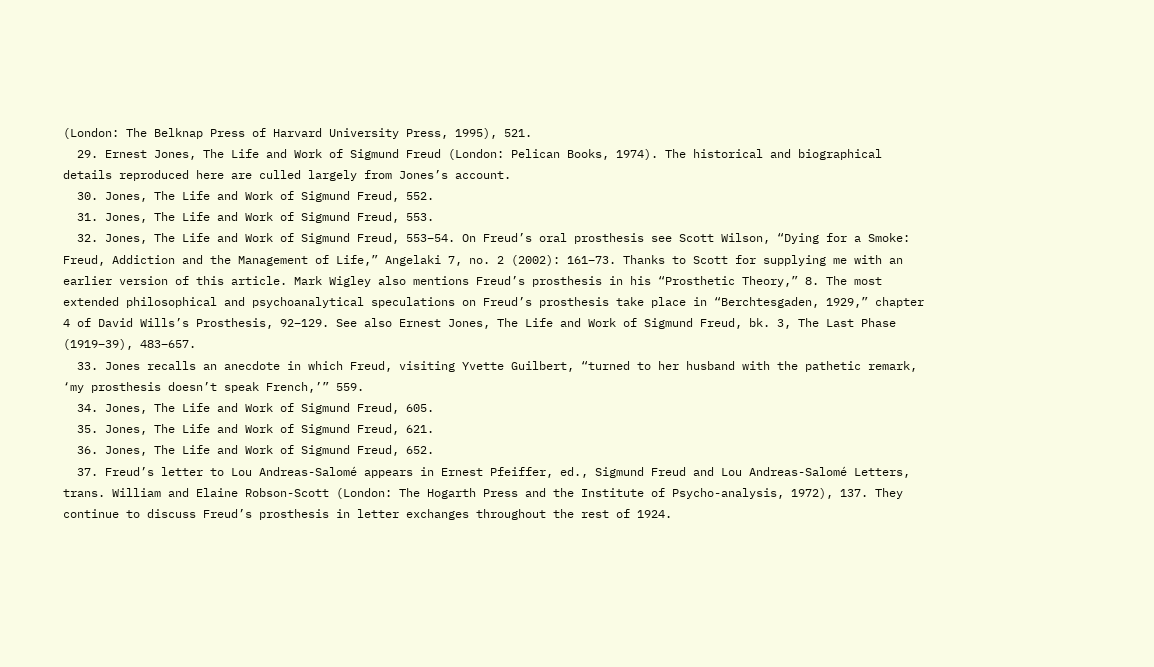(London: The Belknap Press of Harvard University Press, 1995), 521.
  29. Ernest Jones, The Life and Work of Sigmund Freud (London: Pelican Books, 1974). The historical and biographical details reproduced here are culled largely from Jones’s account.
  30. Jones, The Life and Work of Sigmund Freud, 552.
  31. Jones, The Life and Work of Sigmund Freud, 553.
  32. Jones, The Life and Work of Sigmund Freud, 553–54. On Freud’s oral prosthesis see Scott Wilson, “Dying for a Smoke: Freud, Addiction and the Management of Life,” Angelaki 7, no. 2 (2002): 161–73. Thanks to Scott for supplying me with an earlier version of this article. Mark Wigley also mentions Freud’s prosthesis in his “Prosthetic Theory,” 8. The most extended philosophical and psychoanalytical speculations on Freud’s prosthesis take place in “Berchtesgaden, 1929,” chapter 4 of David Wills’s Prosthesis, 92–129. See also Ernest Jones, The Life and Work of Sigmund Freud, bk. 3, The Last Phase (1919–39), 483–657.
  33. Jones recalls an anecdote in which Freud, visiting Yvette Guilbert, “turned to her husband with the pathetic remark, ‘my prosthesis doesn’t speak French,’” 559.
  34. Jones, The Life and Work of Sigmund Freud, 605.
  35. Jones, The Life and Work of Sigmund Freud, 621.
  36. Jones, The Life and Work of Sigmund Freud, 652.
  37. Freud’s letter to Lou Andreas-Salomé appears in Ernest Pfeiffer, ed., Sigmund Freud and Lou Andreas-Salomé Letters, trans. William and Elaine Robson-Scott (London: The Hogarth Press and the Institute of Psycho-analysis, 1972), 137. They continue to discuss Freud’s prosthesis in letter exchanges throughout the rest of 1924.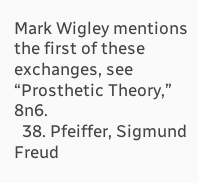Mark Wigley mentions the first of these exchanges, see “Prosthetic Theory,” 8n6.
  38. Pfeiffer, Sigmund Freud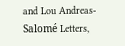and Lou Andreas-Salomé Letters,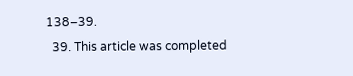138–39.
  39. This article was completed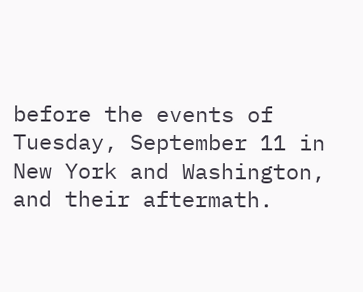before the events of Tuesday, September 11 in New York and Washington, and their aftermath.